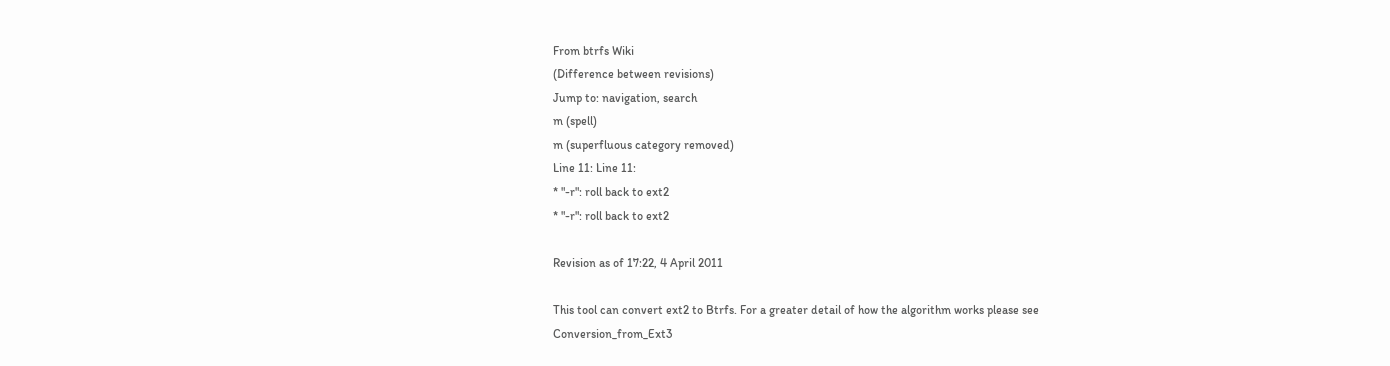From btrfs Wiki
(Difference between revisions)
Jump to: navigation, search
m (spell)
m (superfluous category removed)
Line 11: Line 11:
* "-r": roll back to ext2
* "-r": roll back to ext2

Revision as of 17:22, 4 April 2011

This tool can convert ext2 to Btrfs. For a greater detail of how the algorithm works please see Conversion_from_Ext3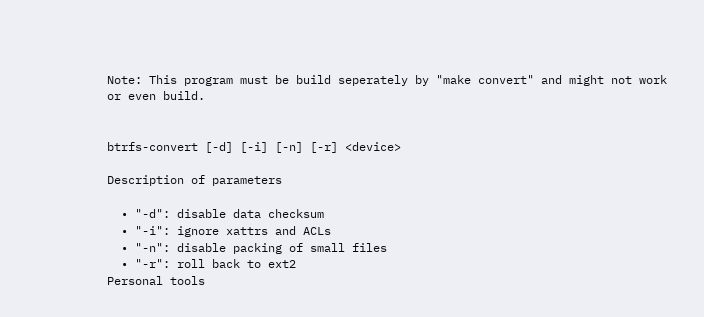Note: This program must be build seperately by "make convert" and might not work or even build.


btrfs-convert [-d] [-i] [-n] [-r] <device>

Description of parameters

  • "-d": disable data checksum
  • "-i": ignore xattrs and ACLs
  • "-n": disable packing of small files
  • "-r": roll back to ext2
Personal tools